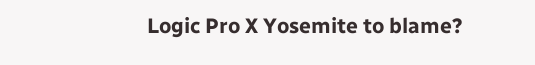Logic Pro X Yosemite to blame?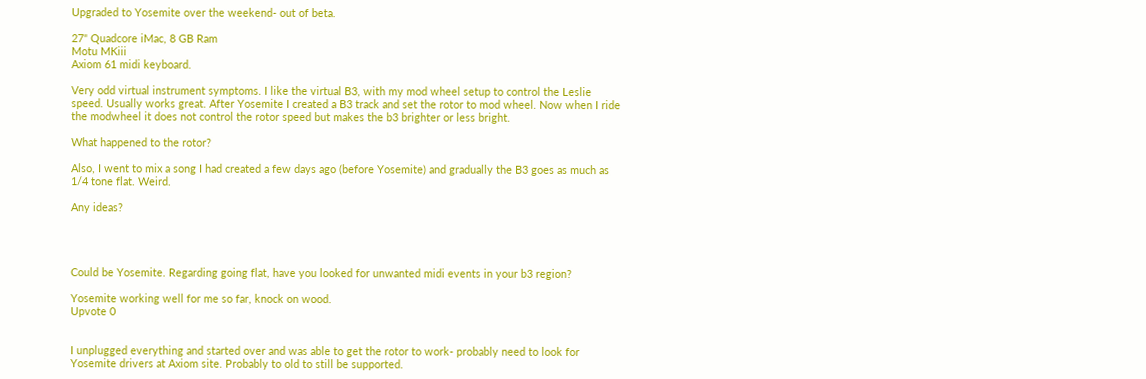Upgraded to Yosemite over the weekend- out of beta.

27" Quadcore iMac, 8 GB Ram
Motu MKiii
Axiom 61 midi keyboard.

Very odd virtual instrument symptoms. I like the virtual B3, with my mod wheel setup to control the Leslie speed. Usually works great. After Yosemite I created a B3 track and set the rotor to mod wheel. Now when I ride the modwheel it does not control the rotor speed but makes the b3 brighter or less bright.

What happened to the rotor?

Also, I went to mix a song I had created a few days ago (before Yosemite) and gradually the B3 goes as much as 1/4 tone flat. Weird.

Any ideas?




Could be Yosemite. Regarding going flat, have you looked for unwanted midi events in your b3 region?

Yosemite working well for me so far, knock on wood.
Upvote 0


I unplugged everything and started over and was able to get the rotor to work- probably need to look for Yosemite drivers at Axiom site. Probably to old to still be supported.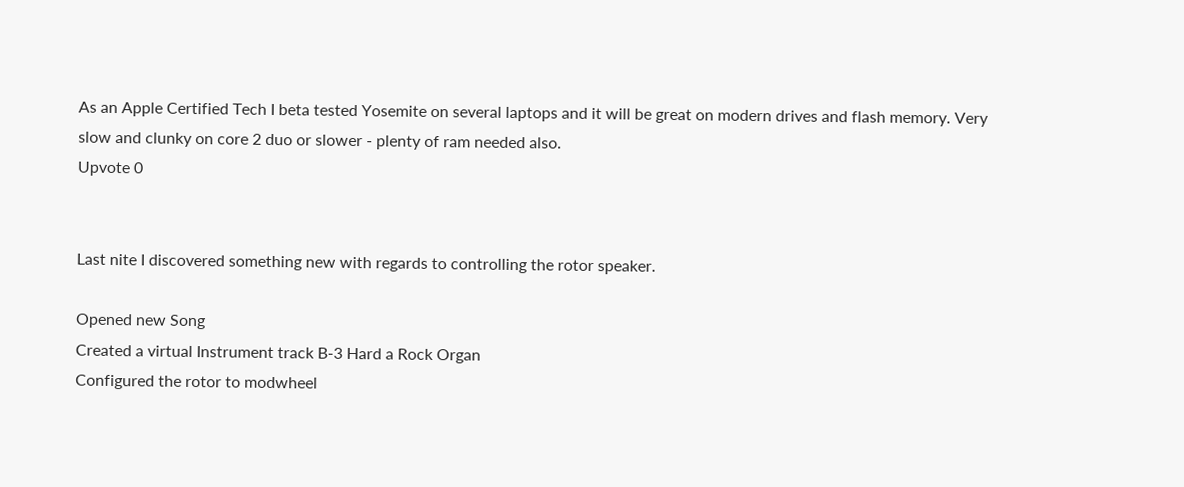As an Apple Certified Tech I beta tested Yosemite on several laptops and it will be great on modern drives and flash memory. Very slow and clunky on core 2 duo or slower - plenty of ram needed also.
Upvote 0


Last nite I discovered something new with regards to controlling the rotor speaker.

Opened new Song
Created a virtual Instrument track B-3 Hard a Rock Organ
Configured the rotor to modwheel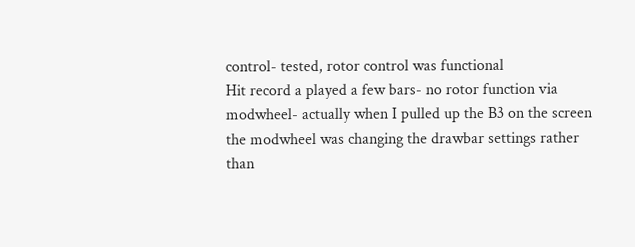control- tested, rotor control was functional
Hit record a played a few bars- no rotor function via modwheel- actually when I pulled up the B3 on the screen the modwheel was changing the drawbar settings rather than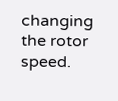changing the rotor speed.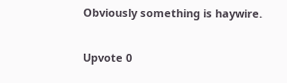Obviously something is haywire.

Upvote 0